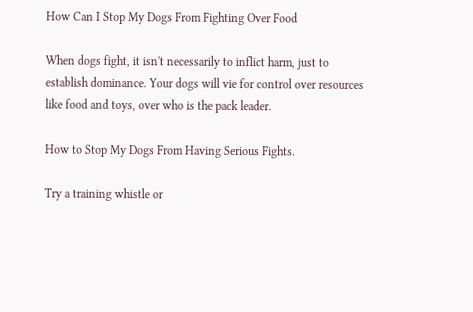How Can I Stop My Dogs From Fighting Over Food

When dogs fight, it isn't necessarily to inflict harm, just to establish dominance. Your dogs will vie for control over resources like food and toys, over who is the pack leader.

How to Stop My Dogs From Having Serious Fights.

Try a training whistle or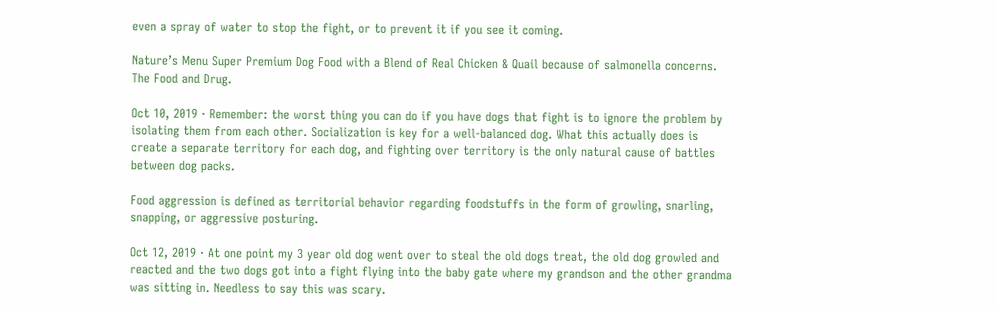even a spray of water to stop the fight, or to prevent it if you see it coming.

Nature’s Menu Super Premium Dog Food with a Blend of Real Chicken & Quail because of salmonella concerns. The Food and Drug.

Oct 10, 2019 · Remember: the worst thing you can do if you have dogs that fight is to ignore the problem by isolating them from each other. Socialization is key for a well-balanced dog. What this actually does is create a separate territory for each dog, and fighting over territory is the only natural cause of battles between dog packs.

Food aggression is defined as territorial behavior regarding foodstuffs in the form of growling, snarling, snapping, or aggressive posturing.

Oct 12, 2019 · At one point my 3 year old dog went over to steal the old dogs treat, the old dog growled and reacted and the two dogs got into a fight flying into the baby gate where my grandson and the other grandma was sitting in. Needless to say this was scary.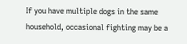If you have multiple dogs in the same household, occasional fighting may be a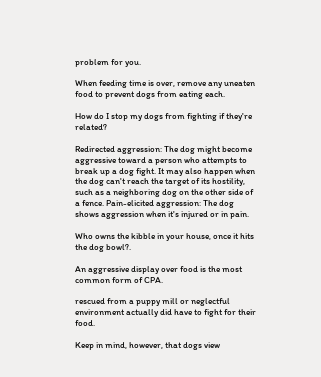problem for you.

When feeding time is over, remove any uneaten food to prevent dogs from eating each.

How do I stop my dogs from fighting if they're related?

Redirected aggression: The dog might become aggressive toward a person who attempts to break up a dog fight. It may also happen when the dog can't reach the target of its hostility, such as a neighboring dog on the other side of a fence. Pain-elicited aggression: The dog shows aggression when it's injured or in pain.

Who owns the kibble in your house, once it hits the dog bowl?.

An aggressive display over food is the most common form of CPA.

rescued from a puppy mill or neglectful environment actually did have to fight for their food.

Keep in mind, however, that dogs view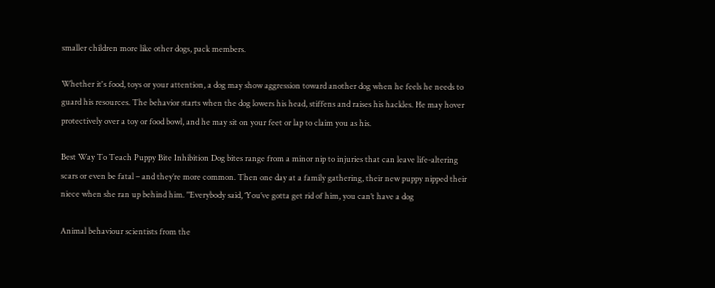smaller children more like other dogs, pack members.

Whether it's food, toys or your attention, a dog may show aggression toward another dog when he feels he needs to guard his resources. The behavior starts when the dog lowers his head, stiffens and raises his hackles. He may hover protectively over a toy or food bowl, and he may sit on your feet or lap to claim you as his.

Best Way To Teach Puppy Bite Inhibition Dog bites range from a minor nip to injuries that can leave life-altering scars or even be fatal – and they’re more common. Then one day at a family gathering, their new puppy nipped their niece when she ran up behind him. "Everybody said, ‘You’ve gotta get rid of him, you can’t have a dog

Animal behaviour scientists from the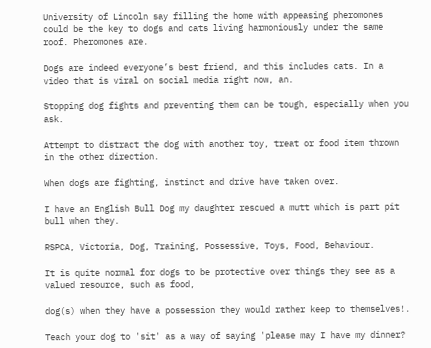University of Lincoln say filling the home with appeasing pheromones could be the key to dogs and cats living harmoniously under the same roof. Pheromones are.

Dogs are indeed everyone’s best friend, and this includes cats. In a video that is viral on social media right now, an.

Stopping dog fights and preventing them can be tough, especially when you ask.

Attempt to distract the dog with another toy, treat or food item thrown in the other direction.

When dogs are fighting, instinct and drive have taken over.

I have an English Bull Dog my daughter rescued a mutt which is part pit bull when they.

RSPCA, Victoria, Dog, Training, Possessive, Toys, Food, Behaviour.

It is quite normal for dogs to be protective over things they see as a valued resource, such as food,

dog(s) when they have a possession they would rather keep to themselves!.

Teach your dog to 'sit' as a way of saying 'please may I have my dinner?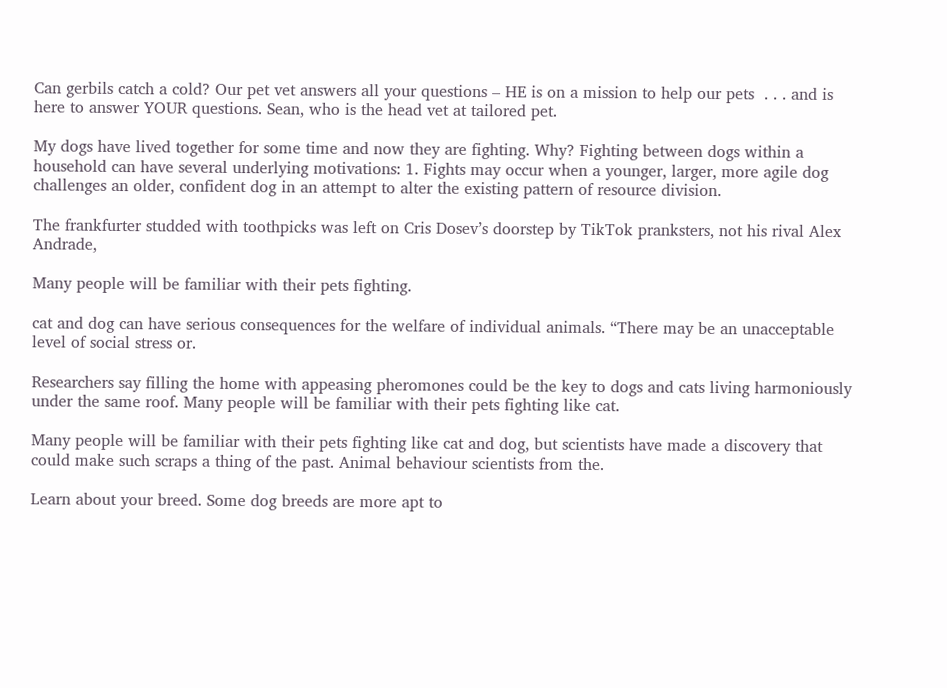Can gerbils catch a cold? Our pet vet answers all your questions – HE is on a mission to help our pets  . . . and is here to answer YOUR questions. Sean, who is the head vet at tailored pet.

My dogs have lived together for some time and now they are fighting. Why? Fighting between dogs within a household can have several underlying motivations: 1. Fights may occur when a younger, larger, more agile dog challenges an older, confident dog in an attempt to alter the existing pattern of resource division.

The frankfurter studded with toothpicks was left on Cris Dosev’s doorstep by TikTok pranksters, not his rival Alex Andrade,

Many people will be familiar with their pets fighting.

cat and dog can have serious consequences for the welfare of individual animals. “There may be an unacceptable level of social stress or.

Researchers say filling the home with appeasing pheromones could be the key to dogs and cats living harmoniously under the same roof. Many people will be familiar with their pets fighting like cat.

Many people will be familiar with their pets fighting like cat and dog, but scientists have made a discovery that could make such scraps a thing of the past. Animal behaviour scientists from the.

Learn about your breed. Some dog breeds are more apt to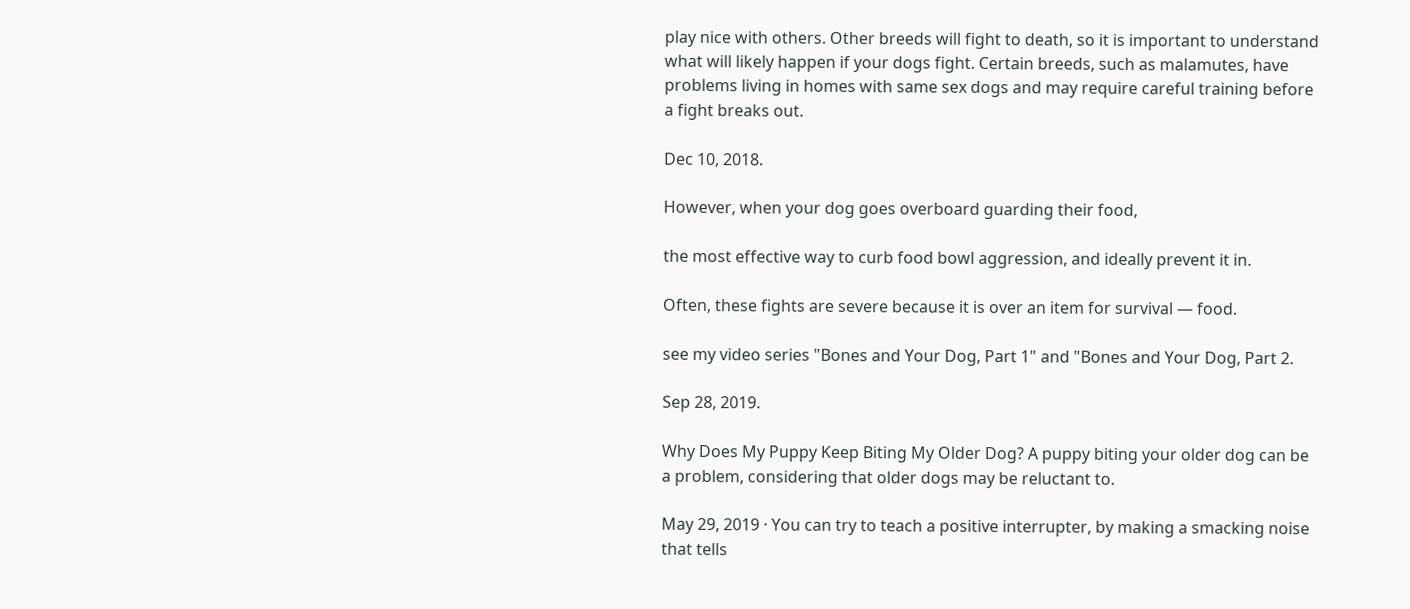play nice with others. Other breeds will fight to death, so it is important to understand what will likely happen if your dogs fight. Certain breeds, such as malamutes, have problems living in homes with same sex dogs and may require careful training before a fight breaks out.

Dec 10, 2018.

However, when your dog goes overboard guarding their food,

the most effective way to curb food bowl aggression, and ideally prevent it in.

Often, these fights are severe because it is over an item for survival — food.

see my video series "Bones and Your Dog, Part 1" and "Bones and Your Dog, Part 2.

Sep 28, 2019.

Why Does My Puppy Keep Biting My Older Dog? A puppy biting your older dog can be a problem, considering that older dogs may be reluctant to.

May 29, 2019 · You can try to teach a positive interrupter, by making a smacking noise that tells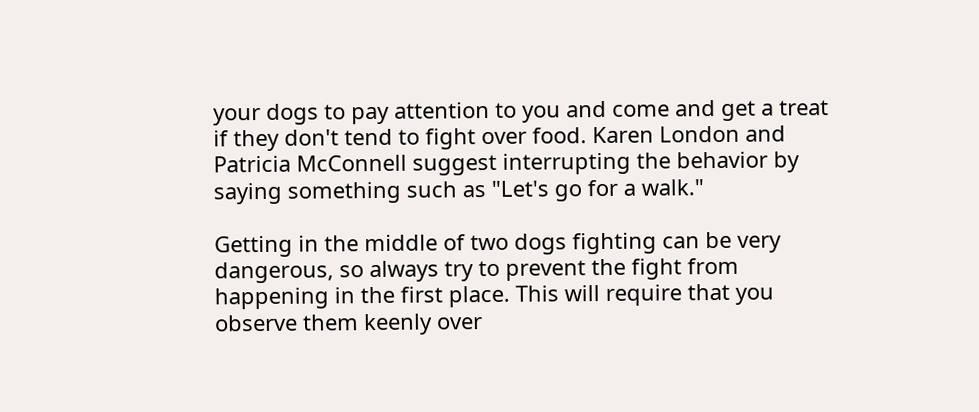your dogs to pay attention to you and come and get a treat if they don't tend to fight over food. Karen London and Patricia McConnell suggest interrupting the behavior by saying something such as "Let's go for a walk."

Getting in the middle of two dogs fighting can be very dangerous, so always try to prevent the fight from happening in the first place. This will require that you observe them keenly over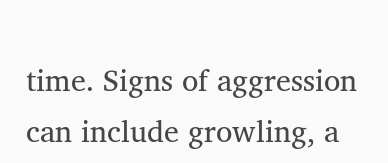time. Signs of aggression can include growling, a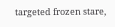targeted frozen stare,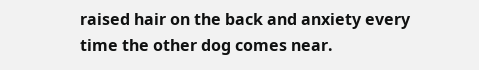raised hair on the back and anxiety every time the other dog comes near.